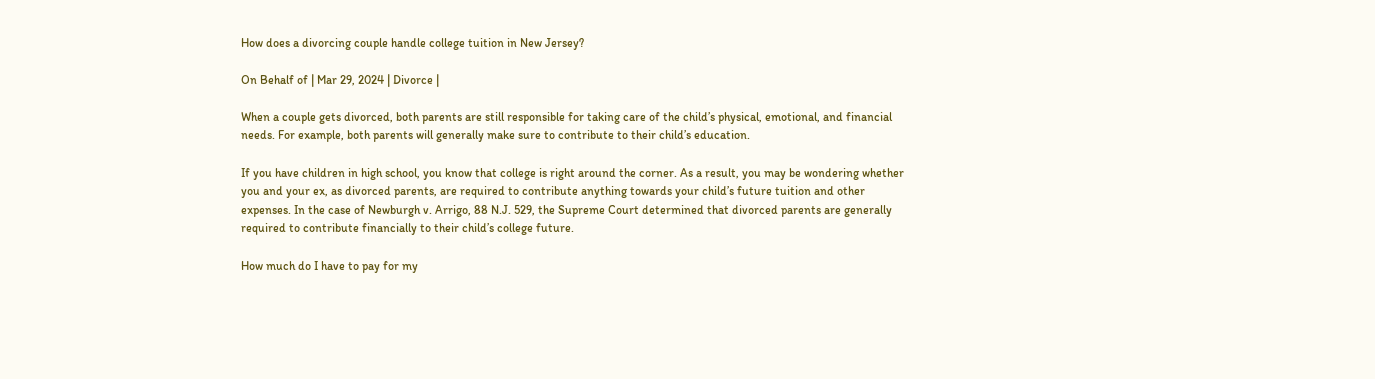How does a divorcing couple handle college tuition in New Jersey?

On Behalf of | Mar 29, 2024 | Divorce |

When a couple gets divorced, both parents are still responsible for taking care of the child’s physical, emotional, and financial needs. For example, both parents will generally make sure to contribute to their child’s education.

If you have children in high school, you know that college is right around the corner. As a result, you may be wondering whether you and your ex, as divorced parents, are required to contribute anything towards your child’s future tuition and other expenses. In the case of Newburgh v. Arrigo, 88 N.J. 529, the Supreme Court determined that divorced parents are generally required to contribute financially to their child’s college future.

How much do I have to pay for my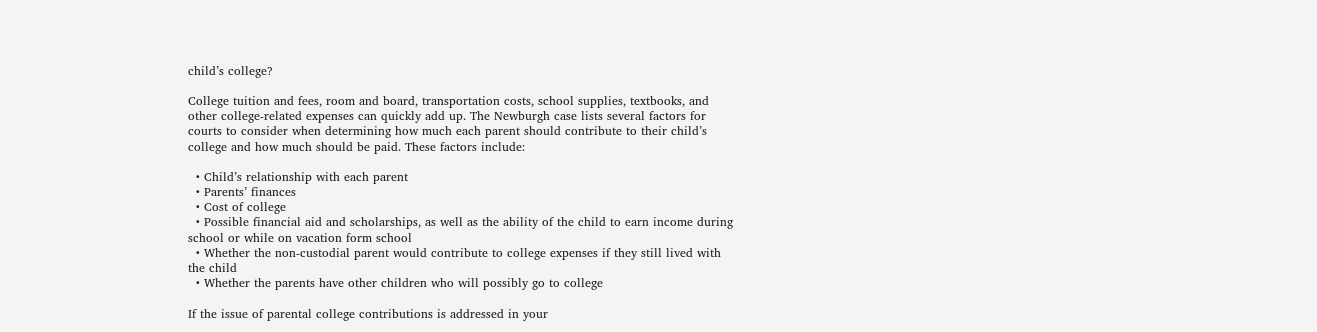child’s college?

College tuition and fees, room and board, transportation costs, school supplies, textbooks, and other college-related expenses can quickly add up. The Newburgh case lists several factors for courts to consider when determining how much each parent should contribute to their child’s college and how much should be paid. These factors include:

  • Child’s relationship with each parent
  • Parents’ finances
  • Cost of college
  • Possible financial aid and scholarships, as well as the ability of the child to earn income during school or while on vacation form school
  • Whether the non-custodial parent would contribute to college expenses if they still lived with the child
  • Whether the parents have other children who will possibly go to college

If the issue of parental college contributions is addressed in your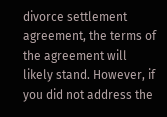divorce settlement agreement, the terms of the agreement will likely stand. However, if you did not address the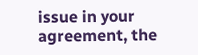issue in your agreement, the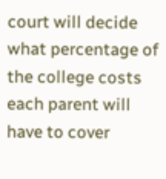court will decide what percentage of the college costs each parent will have to cover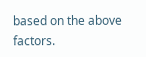based on the above factors.